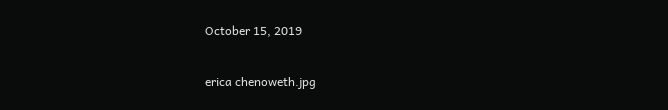October 15, 2019

erica chenoweth.jpg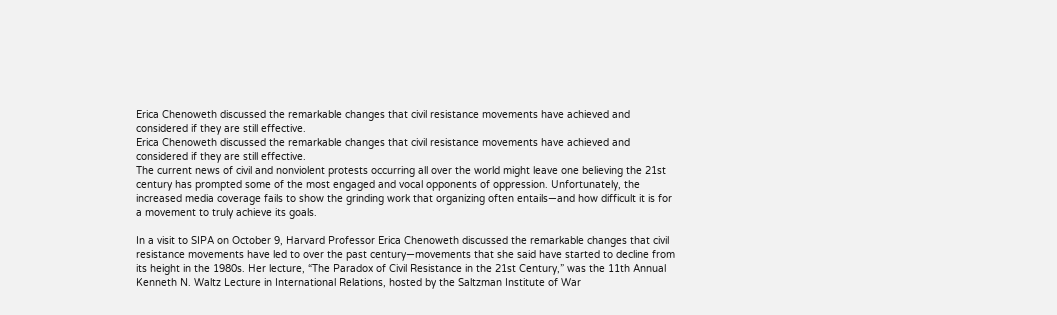Erica Chenoweth discussed the remarkable changes that civil resistance movements have achieved and considered if they are still effective.
Erica Chenoweth discussed the remarkable changes that civil resistance movements have achieved and considered if they are still effective.
The current news of civil and nonviolent protests occurring all over the world might leave one believing the 21st century has prompted some of the most engaged and vocal opponents of oppression. Unfortunately, the increased media coverage fails to show the grinding work that organizing often entails—and how difficult it is for a movement to truly achieve its goals.

In a visit to SIPA on October 9, Harvard Professor Erica Chenoweth discussed the remarkable changes that civil resistance movements have led to over the past century—movements that she said have started to decline from its height in the 1980s. Her lecture, “The Paradox of Civil Resistance in the 21st Century,” was the 11th Annual Kenneth N. Waltz Lecture in International Relations, hosted by the Saltzman Institute of War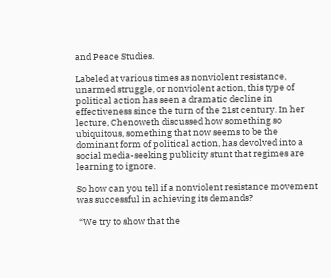and Peace Studies.

Labeled at various times as nonviolent resistance, unarmed struggle, or nonviolent action, this type of political action has seen a dramatic decline in effectiveness since the turn of the 21st century. In her lecture, Chenoweth discussed how something so ubiquitous, something that now seems to be the dominant form of political action, has devolved into a social media-seeking publicity stunt that regimes are learning to ignore.

So how can you tell if a nonviolent resistance movement was successful in achieving its demands?

 “We try to show that the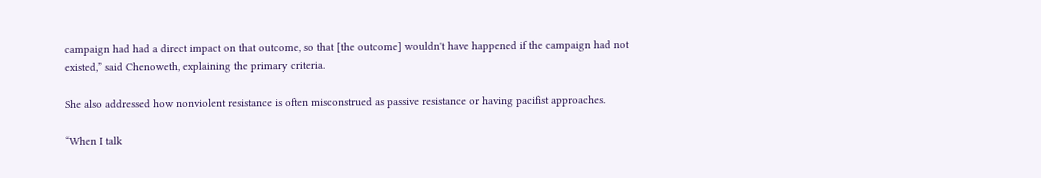campaign had had a direct impact on that outcome, so that [the outcome] wouldn't have happened if the campaign had not existed,” said Chenoweth, explaining the primary criteria.

She also addressed how nonviolent resistance is often misconstrued as passive resistance or having pacifist approaches.

“When I talk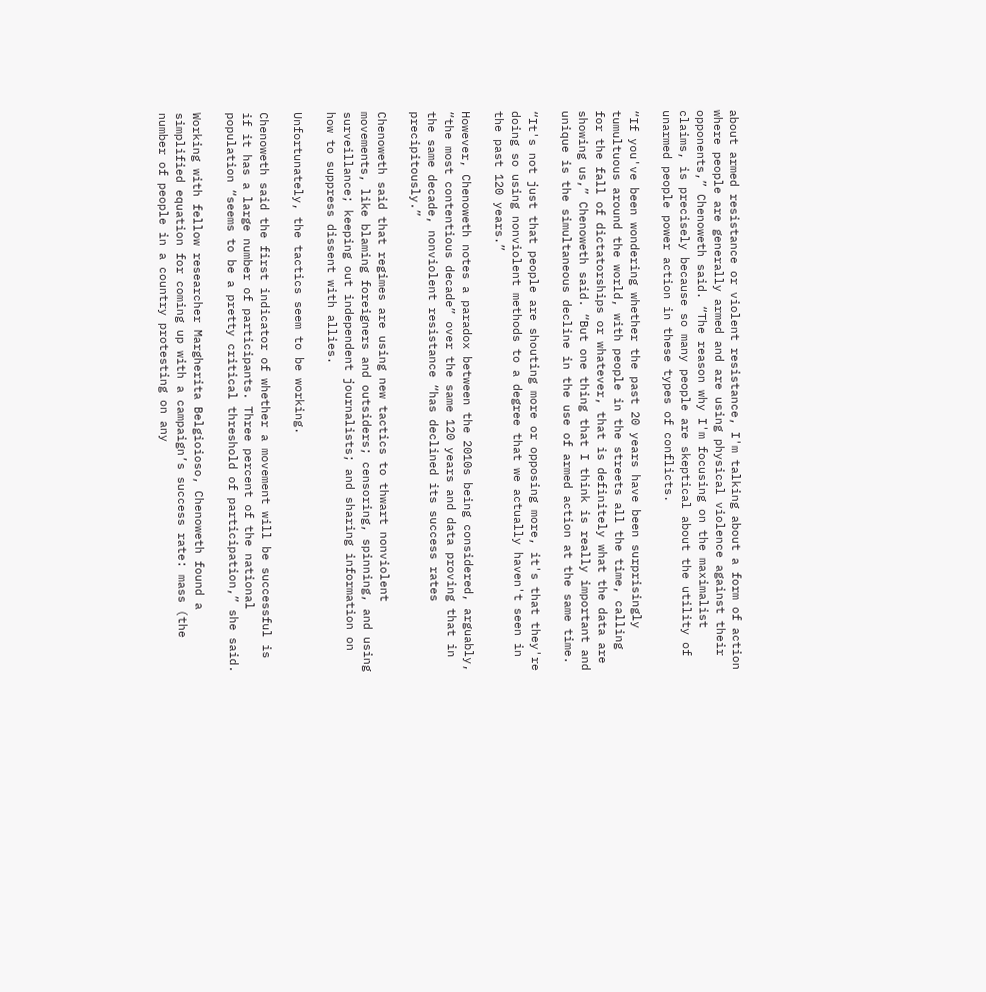about armed resistance or violent resistance, I'm talking about a form of action where people are generally armed and are using physical violence against their opponents,” Chenoweth said. “The reason why I'm focusing on the maximalist claims, is precisely because so many people are skeptical about the utility of unarmed people power action in these types of conflicts.

“If you've been wondering whether the past 20 years have been surprisingly tumultuous around the world, with people in the streets all the time, calling for the fall of dictatorships or whatever, that is definitely what the data are showing us,” Chenoweth said. “But one thing that I think is really important and unique is the simultaneous decline in the use of armed action at the same time.

“It's not just that people are shouting more or opposing more, it's that they're doing so using nonviolent methods to a degree that we actually haven't seen in the past 120 years.”

However, Chenoweth notes a paradox between the 2010s being considered, arguably, “the most contentious decade” over the same 120 years and data proving that in the same decade, nonviolent resistance “has declined its success rates precipitously.”

Chenoweth said that regimes are using new tactics to thwart nonviolent movements, like blaming foreigners and outsiders; censoring, spinning, and using surveillance; keeping out independent journalists; and sharing information on how to suppress dissent with allies.

Unfortunately, the tactics seem to be working.

Chenoweth said the first indicator of whether a movement will be successful is if it has a large number of participants. Three percent of the national population “seems to be a pretty critical threshold of participation,” she said.

Working with fellow researcher Margherita Belgioioso, Chenoweth found a simplified equation for coming up with a campaign’s success rate: mass (the number of people in a country protesting on any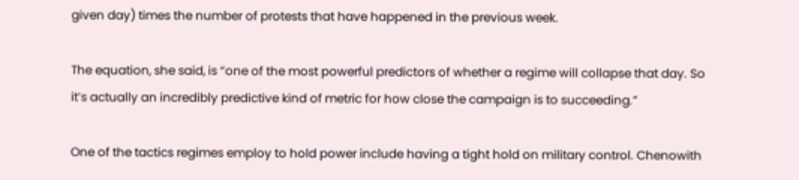given day) times the number of protests that have happened in the previous week.

The equation, she said, is “one of the most powerful predictors of whether a regime will collapse that day. So it’s actually an incredibly predictive kind of metric for how close the campaign is to succeeding.”

One of the tactics regimes employ to hold power include having a tight hold on military control. Chenowith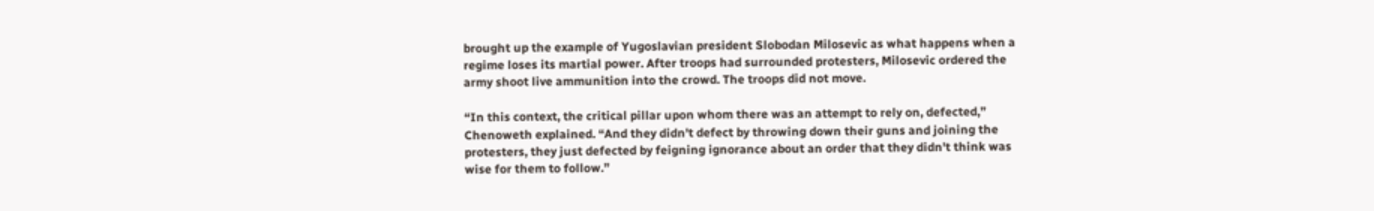brought up the example of Yugoslavian president Slobodan Milosevic as what happens when a regime loses its martial power. After troops had surrounded protesters, Milosevic ordered the army shoot live ammunition into the crowd. The troops did not move.

“In this context, the critical pillar upon whom there was an attempt to rely on, defected,” Chenoweth explained. “And they didn't defect by throwing down their guns and joining the protesters, they just defected by feigning ignorance about an order that they didn't think was wise for them to follow.”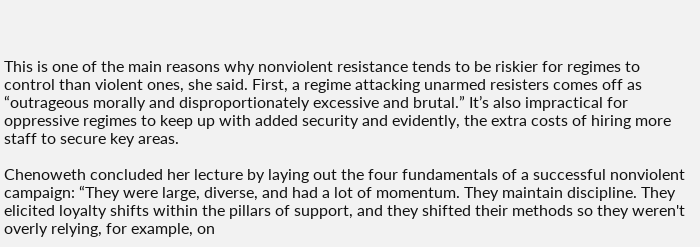This is one of the main reasons why nonviolent resistance tends to be riskier for regimes to control than violent ones, she said. First, a regime attacking unarmed resisters comes off as “outrageous morally and disproportionately excessive and brutal.” It’s also impractical for oppressive regimes to keep up with added security and evidently, the extra costs of hiring more staff to secure key areas.

Chenoweth concluded her lecture by laying out the four fundamentals of a successful nonviolent campaign: “They were large, diverse, and had a lot of momentum. They maintain discipline. They elicited loyalty shifts within the pillars of support, and they shifted their methods so they weren't overly relying, for example, on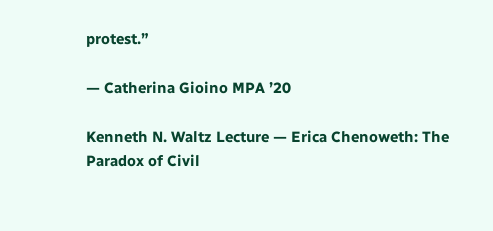protest.”

— Catherina Gioino MPA ’20

Kenneth N. Waltz Lecture — Erica Chenoweth: The Paradox of Civil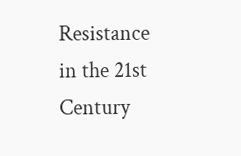Resistance in the 21st Century